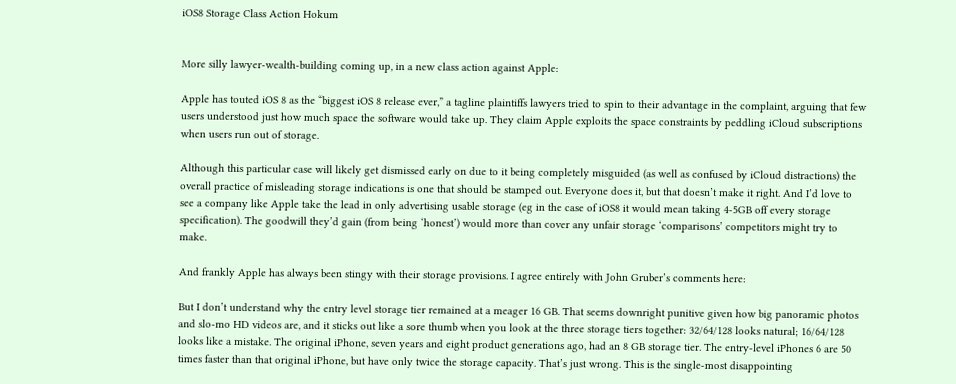iOS8 Storage Class Action Hokum


More silly lawyer-wealth-building coming up, in a new class action against Apple:

Apple has touted iOS 8 as the “biggest iOS 8 release ever,” a tagline plaintiffs lawyers tried to spin to their advantage in the complaint, arguing that few users understood just how much space the software would take up. They claim Apple exploits the space constraints by peddling iCloud subscriptions when users run out of storage.

Although this particular case will likely get dismissed early on due to it being completely misguided (as well as confused by iCloud distractions) the overall practice of misleading storage indications is one that should be stamped out. Everyone does it, but that doesn’t make it right. And I’d love to see a company like Apple take the lead in only advertising usable storage (eg in the case of iOS8 it would mean taking 4-5GB off every storage specification). The goodwill they’d gain (from being ‘honest’) would more than cover any unfair storage ‘comparisons’ competitors might try to make.

And frankly Apple has always been stingy with their storage provisions. I agree entirely with John Gruber’s comments here:

But I don’t understand why the entry level storage tier remained at a meager 16 GB. That seems downright punitive given how big panoramic photos and slo-mo HD videos are, and it sticks out like a sore thumb when you look at the three storage tiers together: 32/64/128 looks natural; 16/64/128 looks like a mistake. The original iPhone, seven years and eight product generations ago, had an 8 GB storage tier. The entry-level iPhones 6 are 50 times faster than that original iPhone, but have only twice the storage capacity. That’s just wrong. This is the single-most disappointing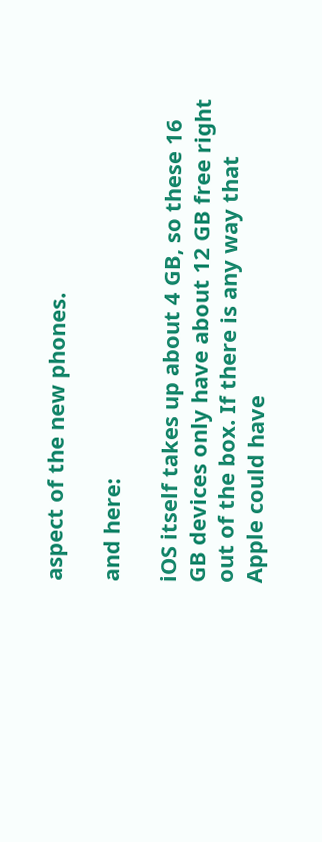aspect of the new phones.

and here:

iOS itself takes up about 4 GB, so these 16 GB devices only have about 12 GB free right out of the box. If there is any way that Apple could have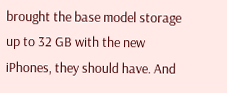brought the base model storage up to 32 GB with the new iPhones, they should have. And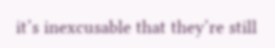it’s inexcusable that they’re still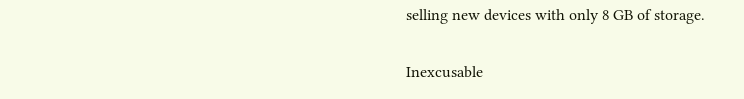selling new devices with only 8 GB of storage.

Inexcusable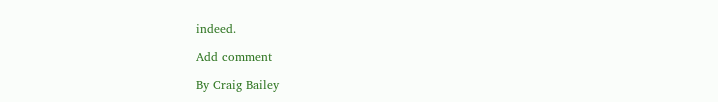indeed.

Add comment

By Craig Bailey